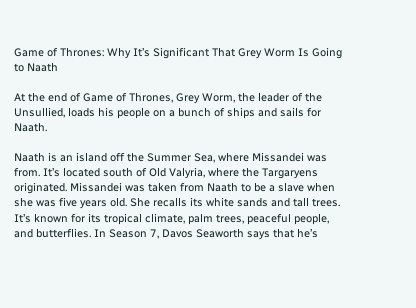Game of Thrones: Why It’s Significant That Grey Worm Is Going to Naath

At the end of Game of Thrones, Grey Worm, the leader of the Unsullied, loads his people on a bunch of ships and sails for Naath.

Naath is an island off the Summer Sea, where Missandei was from. It’s located south of Old Valyria, where the Targaryens originated. Missandei was taken from Naath to be a slave when she was five years old. She recalls its white sands and tall trees. It’s known for its tropical climate, palm trees, peaceful people, and butterflies. In Season 7, Davos Seaworth says that he’s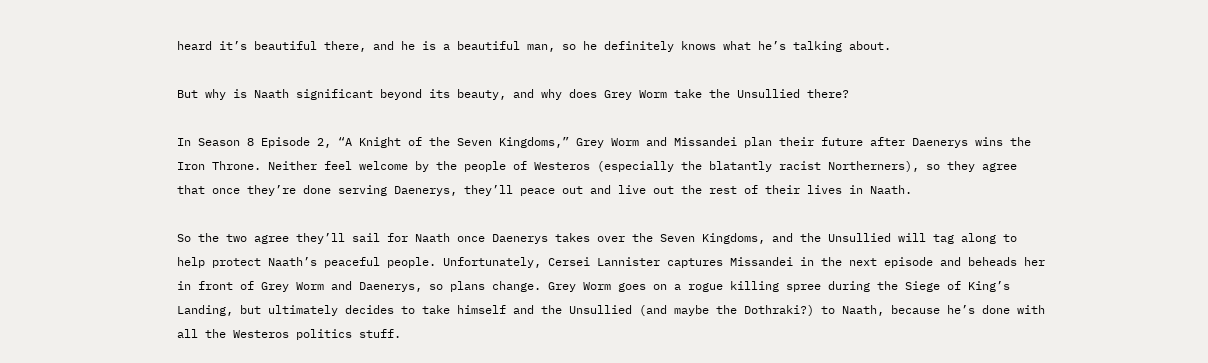heard it’s beautiful there, and he is a beautiful man, so he definitely knows what he’s talking about.

But why is Naath significant beyond its beauty, and why does Grey Worm take the Unsullied there?

In Season 8 Episode 2, “A Knight of the Seven Kingdoms,” Grey Worm and Missandei plan their future after Daenerys wins the Iron Throne. Neither feel welcome by the people of Westeros (especially the blatantly racist Northerners), so they agree that once they’re done serving Daenerys, they’ll peace out and live out the rest of their lives in Naath.

So the two agree they’ll sail for Naath once Daenerys takes over the Seven Kingdoms, and the Unsullied will tag along to help protect Naath’s peaceful people. Unfortunately, Cersei Lannister captures Missandei in the next episode and beheads her in front of Grey Worm and Daenerys, so plans change. Grey Worm goes on a rogue killing spree during the Siege of King’s Landing, but ultimately decides to take himself and the Unsullied (and maybe the Dothraki?) to Naath, because he’s done with all the Westeros politics stuff.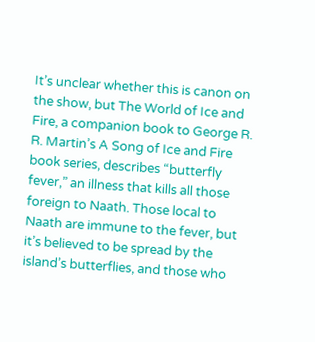It’s unclear whether this is canon on the show, but The World of Ice and Fire, a companion book to George R. R. Martin’s A Song of Ice and Fire book series, describes “butterfly fever,” an illness that kills all those foreign to Naath. Those local to Naath are immune to the fever, but it’s believed to be spread by the island’s butterflies, and those who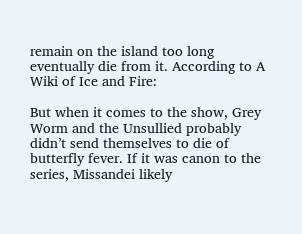remain on the island too long eventually die from it. According to A Wiki of Ice and Fire:

But when it comes to the show, Grey Worm and the Unsullied probably didn’t send themselves to die of butterfly fever. If it was canon to the series, Missandei likely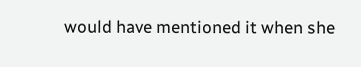would have mentioned it when she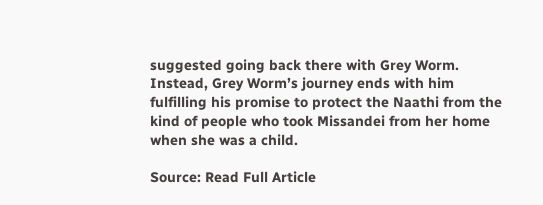suggested going back there with Grey Worm. Instead, Grey Worm’s journey ends with him fulfilling his promise to protect the Naathi from the kind of people who took Missandei from her home when she was a child.

Source: Read Full Article